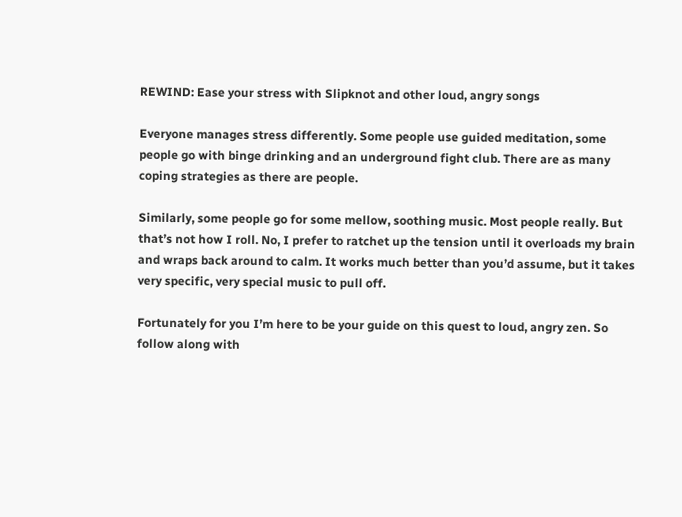REWIND: Ease your stress with Slipknot and other loud, angry songs

Everyone manages stress differently. Some people use guided meditation, some people go with binge drinking and an underground fight club. There are as many coping strategies as there are people.

Similarly, some people go for some mellow, soothing music. Most people really. But that’s not how I roll. No, I prefer to ratchet up the tension until it overloads my brain and wraps back around to calm. It works much better than you’d assume, but it takes very specific, very special music to pull off.

Fortunately for you I’m here to be your guide on this quest to loud, angry zen. So follow along with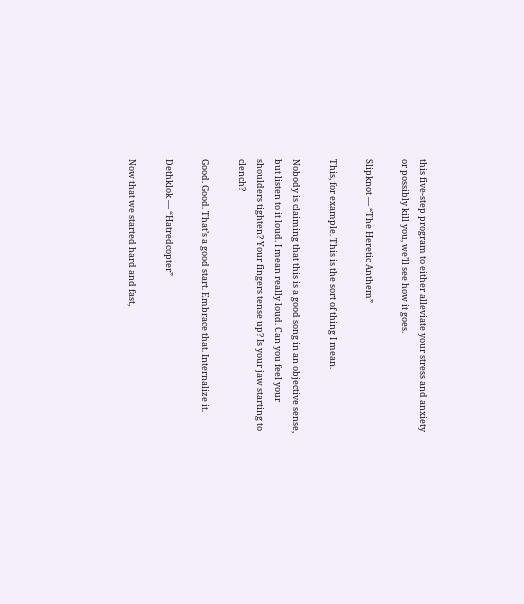this five-step program to either alleviate your stress and anxiety or possibly kill you, we’ll see how it goes.

Slipknot — “The Heretic Anthem”

This, for example. This is the sort of thing I mean.

Nobody is claiming that this is a good song in an objective sense, but listen to it loud. I mean really loud. Can you feel your shoulders tighten? Your fingers tense up? Is your jaw starting to clench?

Good. Good. That’s a good start. Embrace that. Internalize it.

Dethklok — “Hatredcopter”

Now that we started hard and fast,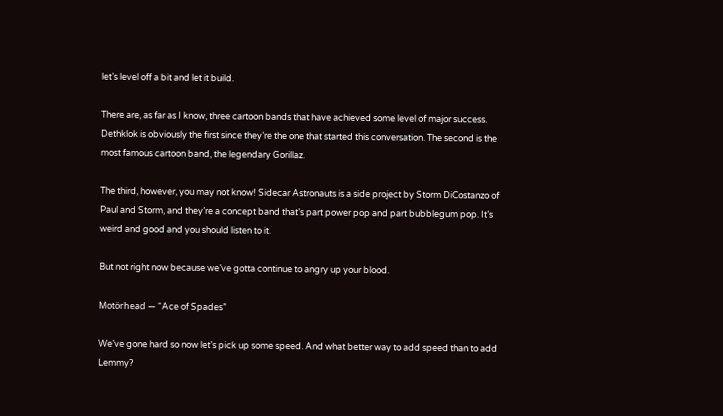let’s level off a bit and let it build.

There are, as far as I know, three cartoon bands that have achieved some level of major success. Dethklok is obviously the first since they’re the one that started this conversation. The second is the most famous cartoon band, the legendary Gorillaz.

The third, however, you may not know! Sidecar Astronauts is a side project by Storm DiCostanzo of Paul and Storm, and they’re a concept band that’s part power pop and part bubblegum pop. It’s weird and good and you should listen to it.

But not right now because we’ve gotta continue to angry up your blood.

Motörhead — “Ace of Spades”

We’ve gone hard so now let’s pick up some speed. And what better way to add speed than to add Lemmy?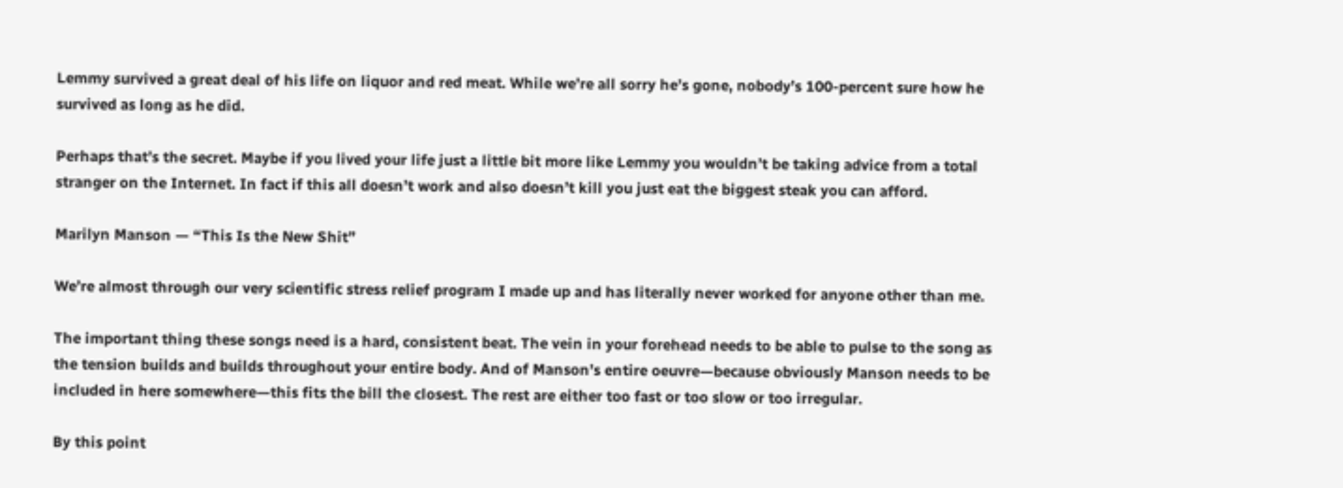Lemmy survived a great deal of his life on liquor and red meat. While we’re all sorry he’s gone, nobody’s 100-percent sure how he survived as long as he did.

Perhaps that’s the secret. Maybe if you lived your life just a little bit more like Lemmy you wouldn’t be taking advice from a total stranger on the Internet. In fact if this all doesn’t work and also doesn’t kill you just eat the biggest steak you can afford.

Marilyn Manson — “This Is the New Shit”

We’re almost through our very scientific stress relief program I made up and has literally never worked for anyone other than me.

The important thing these songs need is a hard, consistent beat. The vein in your forehead needs to be able to pulse to the song as the tension builds and builds throughout your entire body. And of Manson’s entire oeuvre—because obviously Manson needs to be included in here somewhere—this fits the bill the closest. The rest are either too fast or too slow or too irregular.

By this point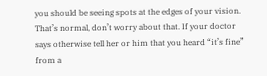you should be seeing spots at the edges of your vision. That’s normal, don’t worry about that. If your doctor says otherwise tell her or him that you heard “it’s fine” from a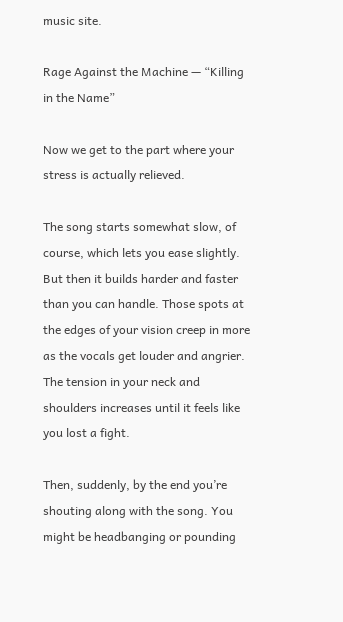music site.

Rage Against the Machine — “Killing in the Name”

Now we get to the part where your stress is actually relieved.

The song starts somewhat slow, of course, which lets you ease slightly. But then it builds harder and faster than you can handle. Those spots at the edges of your vision creep in more as the vocals get louder and angrier. The tension in your neck and shoulders increases until it feels like you lost a fight.

Then, suddenly, by the end you’re shouting along with the song. You might be headbanging or pounding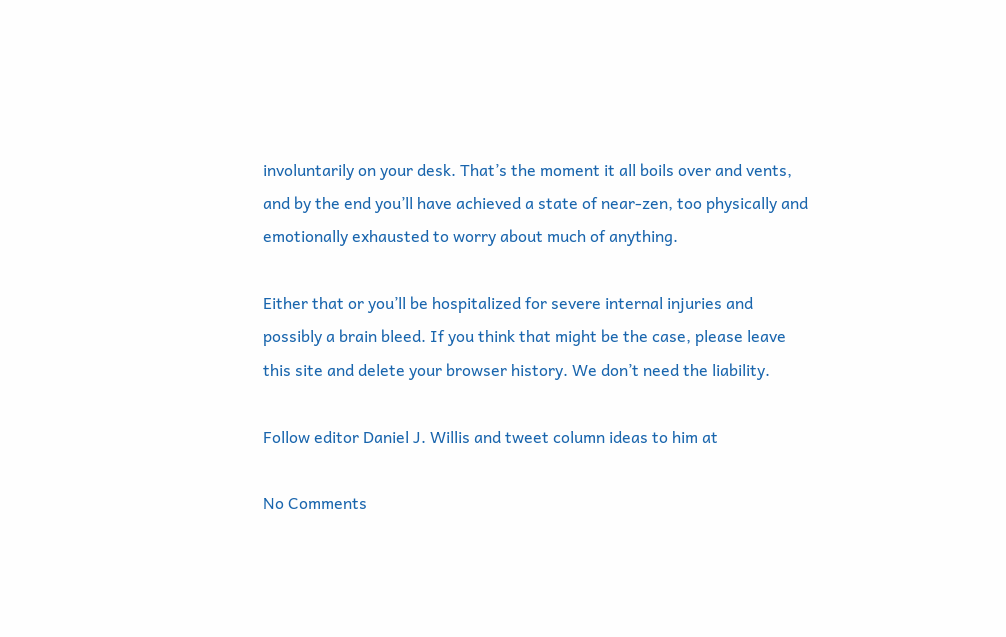involuntarily on your desk. That’s the moment it all boils over and vents, and by the end you’ll have achieved a state of near-zen, too physically and emotionally exhausted to worry about much of anything.

Either that or you’ll be hospitalized for severe internal injuries and possibly a brain bleed. If you think that might be the case, please leave this site and delete your browser history. We don’t need the liability.

Follow editor Daniel J. Willis and tweet column ideas to him at

No Comments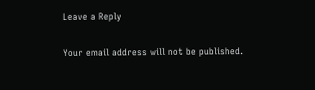Leave a Reply

Your email address will not be published.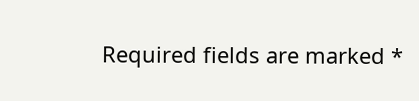Required fields are marked *